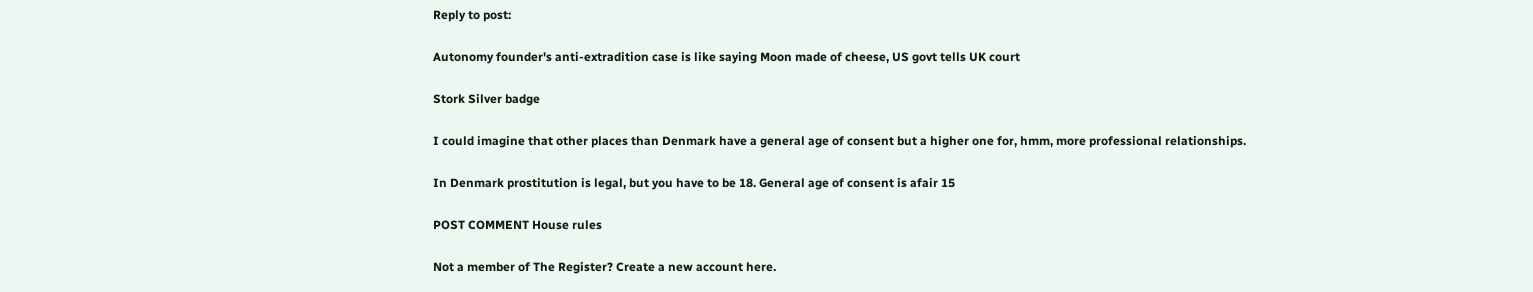Reply to post:

Autonomy founder's anti-extradition case is like saying Moon made of cheese, US govt tells UK court

Stork Silver badge

I could imagine that other places than Denmark have a general age of consent but a higher one for, hmm, more professional relationships.

In Denmark prostitution is legal, but you have to be 18. General age of consent is afair 15

POST COMMENT House rules

Not a member of The Register? Create a new account here.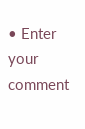• Enter your comment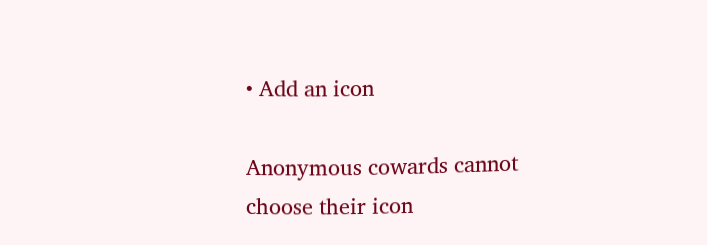• Add an icon

Anonymous cowards cannot choose their icon